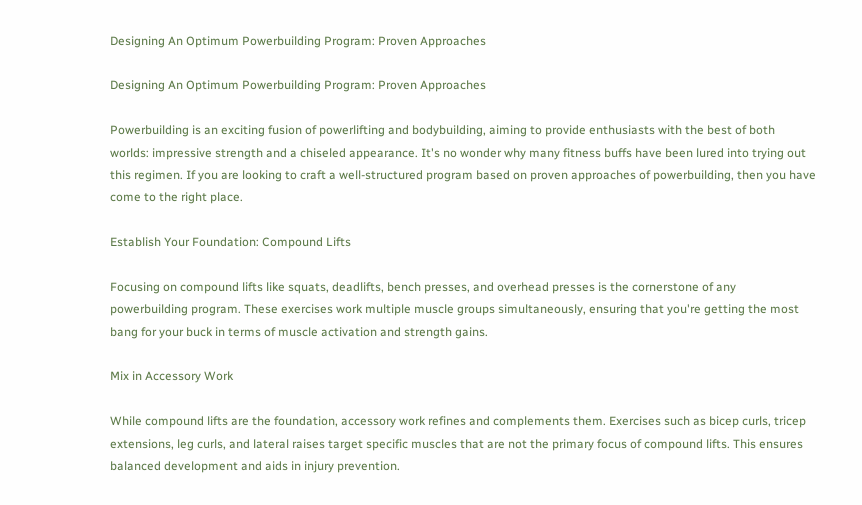Designing An Optimum Powerbuilding Program: Proven Approaches

Designing An Optimum Powerbuilding Program: Proven Approaches

Powerbuilding is an exciting fusion of powerlifting and bodybuilding, aiming to provide enthusiasts with the best of both worlds: impressive strength and a chiseled appearance. It's no wonder why many fitness buffs have been lured into trying out this regimen. If you are looking to craft a well-structured program based on proven approaches of powerbuilding, then you have come to the right place.

Establish Your Foundation: Compound Lifts

Focusing on compound lifts like squats, deadlifts, bench presses, and overhead presses is the cornerstone of any powerbuilding program. These exercises work multiple muscle groups simultaneously, ensuring that you're getting the most bang for your buck in terms of muscle activation and strength gains.

Mix in Accessory Work

While compound lifts are the foundation, accessory work refines and complements them. Exercises such as bicep curls, tricep extensions, leg curls, and lateral raises target specific muscles that are not the primary focus of compound lifts. This ensures balanced development and aids in injury prevention.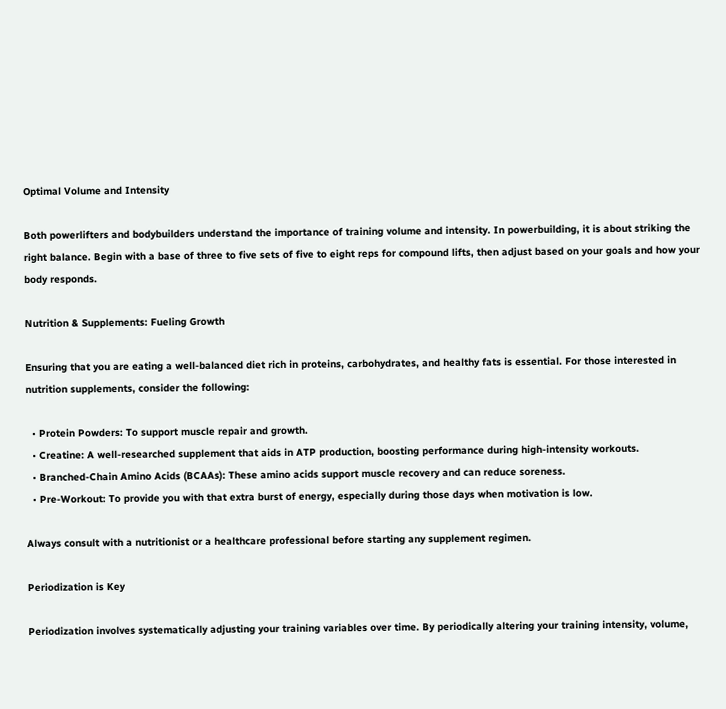Optimal Volume and Intensity

Both powerlifters and bodybuilders understand the importance of training volume and intensity. In powerbuilding, it is about striking the right balance. Begin with a base of three to five sets of five to eight reps for compound lifts, then adjust based on your goals and how your body responds.

Nutrition & Supplements: Fueling Growth

Ensuring that you are eating a well-balanced diet rich in proteins, carbohydrates, and healthy fats is essential. For those interested in nutrition supplements, consider the following:

  • Protein Powders: To support muscle repair and growth.
  • Creatine: A well-researched supplement that aids in ATP production, boosting performance during high-intensity workouts.
  • Branched-Chain Amino Acids (BCAAs): These amino acids support muscle recovery and can reduce soreness.
  • Pre-Workout: To provide you with that extra burst of energy, especially during those days when motivation is low.

Always consult with a nutritionist or a healthcare professional before starting any supplement regimen.

Periodization is Key

Periodization involves systematically adjusting your training variables over time. By periodically altering your training intensity, volume,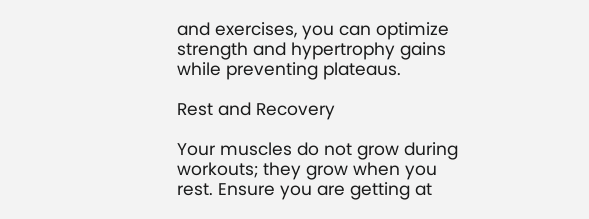and exercises, you can optimize strength and hypertrophy gains while preventing plateaus.

Rest and Recovery

Your muscles do not grow during workouts; they grow when you rest. Ensure you are getting at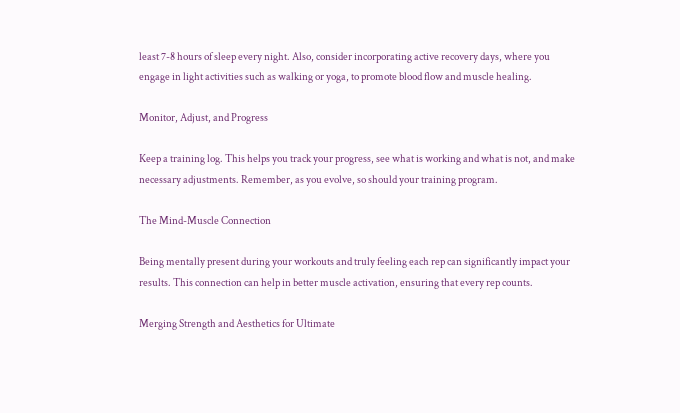least 7-8 hours of sleep every night. Also, consider incorporating active recovery days, where you engage in light activities such as walking or yoga, to promote blood flow and muscle healing.

Monitor, Adjust, and Progress

Keep a training log. This helps you track your progress, see what is working and what is not, and make necessary adjustments. Remember, as you evolve, so should your training program.

The Mind-Muscle Connection

Being mentally present during your workouts and truly feeling each rep can significantly impact your results. This connection can help in better muscle activation, ensuring that every rep counts.

Merging Strength and Aesthetics for Ultimate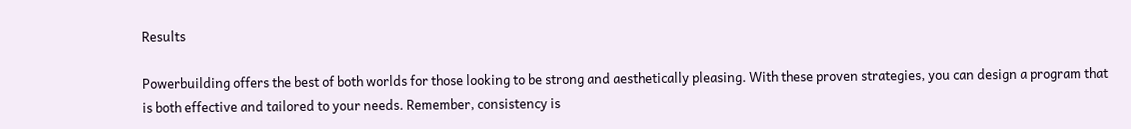Results

Powerbuilding offers the best of both worlds for those looking to be strong and aesthetically pleasing. With these proven strategies, you can design a program that is both effective and tailored to your needs. Remember, consistency is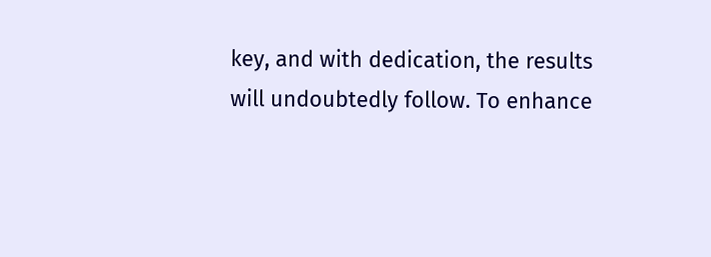key, and with dedication, the results will undoubtedly follow. To enhance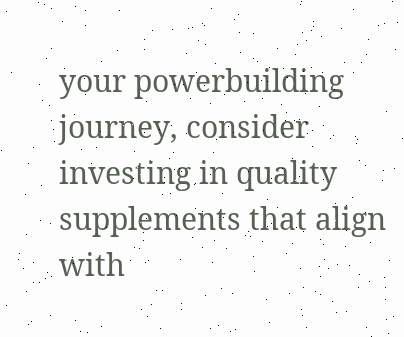your powerbuilding journey, consider investing in quality supplements that align with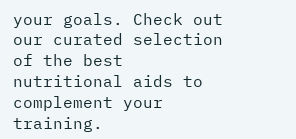your goals. Check out our curated selection of the best nutritional aids to complement your training.